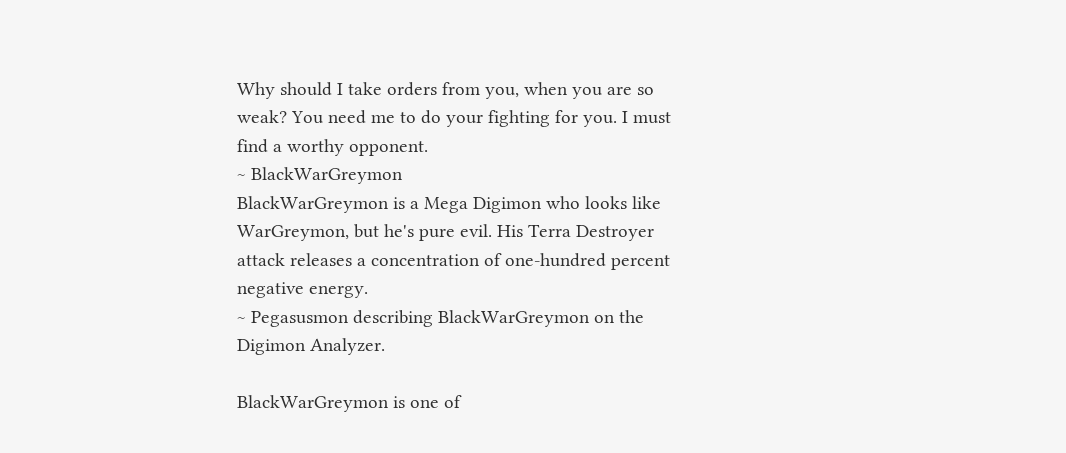Why should I take orders from you, when you are so weak? You need me to do your fighting for you. I must find a worthy opponent.
~ BlackWarGreymon
BlackWarGreymon is a Mega Digimon who looks like WarGreymon, but he's pure evil. His Terra Destroyer attack releases a concentration of one-hundred percent negative energy.
~ Pegasusmon describing BlackWarGreymon on the Digimon Analyzer.

BlackWarGreymon is one of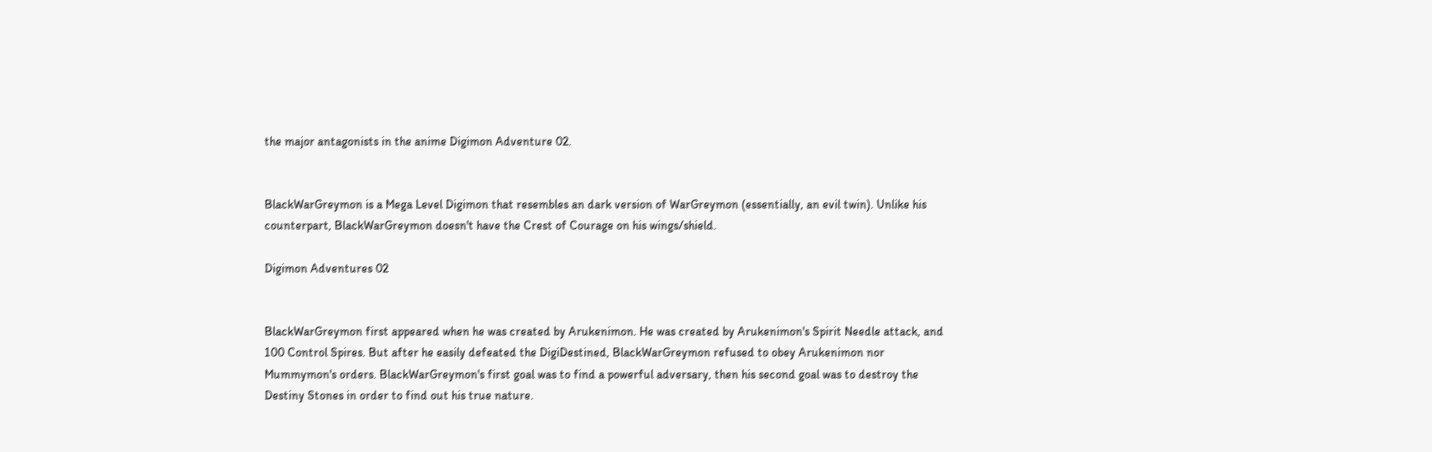the major antagonists in the anime Digimon Adventure 02.


BlackWarGreymon is a Mega Level Digimon that resembles an dark version of WarGreymon (essentially, an evil twin). Unlike his counterpart, BlackWarGreymon doesn't have the Crest of Courage on his wings/shield.

Digimon Adventures 02


BlackWarGreymon first appeared when he was created by Arukenimon. He was created by Arukenimon's Spirit Needle attack, and 100 Control Spires. But after he easily defeated the DigiDestined, BlackWarGreymon refused to obey Arukenimon nor Mummymon's orders. BlackWarGreymon's first goal was to find a powerful adversary, then his second goal was to destroy the Destiny Stones in order to find out his true nature.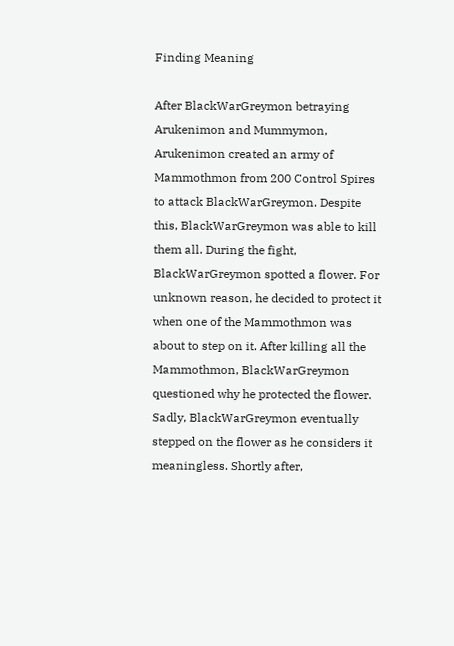Finding Meaning

After BlackWarGreymon betraying Arukenimon and Mummymon, Arukenimon created an army of Mammothmon from 200 Control Spires to attack BlackWarGreymon. Despite this, BlackWarGreymon was able to kill them all. During the fight, BlackWarGreymon spotted a flower. For unknown reason, he decided to protect it when one of the Mammothmon was about to step on it. After killing all the Mammothmon, BlackWarGreymon questioned why he protected the flower. Sadly, BlackWarGreymon eventually stepped on the flower as he considers it meaningless. Shortly after,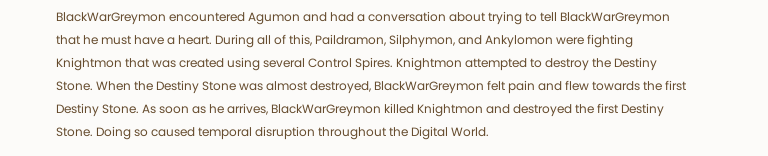BlackWarGreymon encountered Agumon and had a conversation about trying to tell BlackWarGreymon that he must have a heart. During all of this, Paildramon, Silphymon, and Ankylomon were fighting Knightmon that was created using several Control Spires. Knightmon attempted to destroy the Destiny Stone. When the Destiny Stone was almost destroyed, BlackWarGreymon felt pain and flew towards the first Destiny Stone. As soon as he arrives, BlackWarGreymon killed Knightmon and destroyed the first Destiny Stone. Doing so caused temporal disruption throughout the Digital World.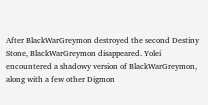After BlackWarGreymon destroyed the second Destiny Stone, BlackWarGreymon disappeared. Yolei encountered a shadowy version of BlackWarGreymon, along with a few other Digmon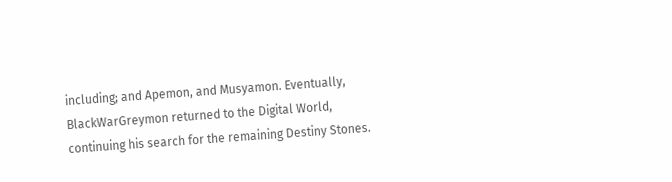including; and Apemon, and Musyamon. Eventually, BlackWarGreymon returned to the Digital World, continuing his search for the remaining Destiny Stones.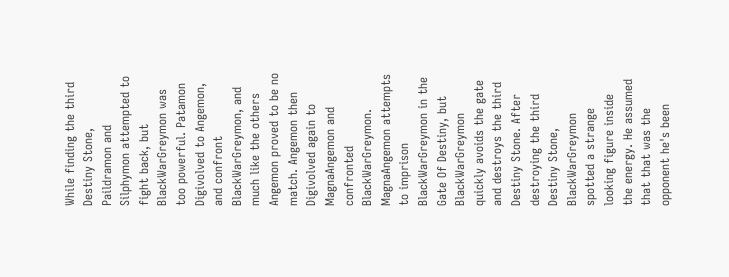While finding the third Destiny Stone, Paildramon and Silphymon attempted to fight back, but BlackWarGreymon was too powerful. Patamon Digivolved to Angemon, and confront BlackWarGreymon, and much like the others Angemon proved to be no match. Angemon then Digivolved again to MagnaAngemon and confronted BlackWarGreymon. MagnaAngemon attempts to imprison BlackWarGreymon in the Gate Of Destiny, but BlackWarGreymon quickly avoids the gate and destroys the third Destiny Stone. After destroying the third Destiny Stone, BlackWarGreymon spotted a strange looking figure inside the energy. He assumed that that was the opponent he's been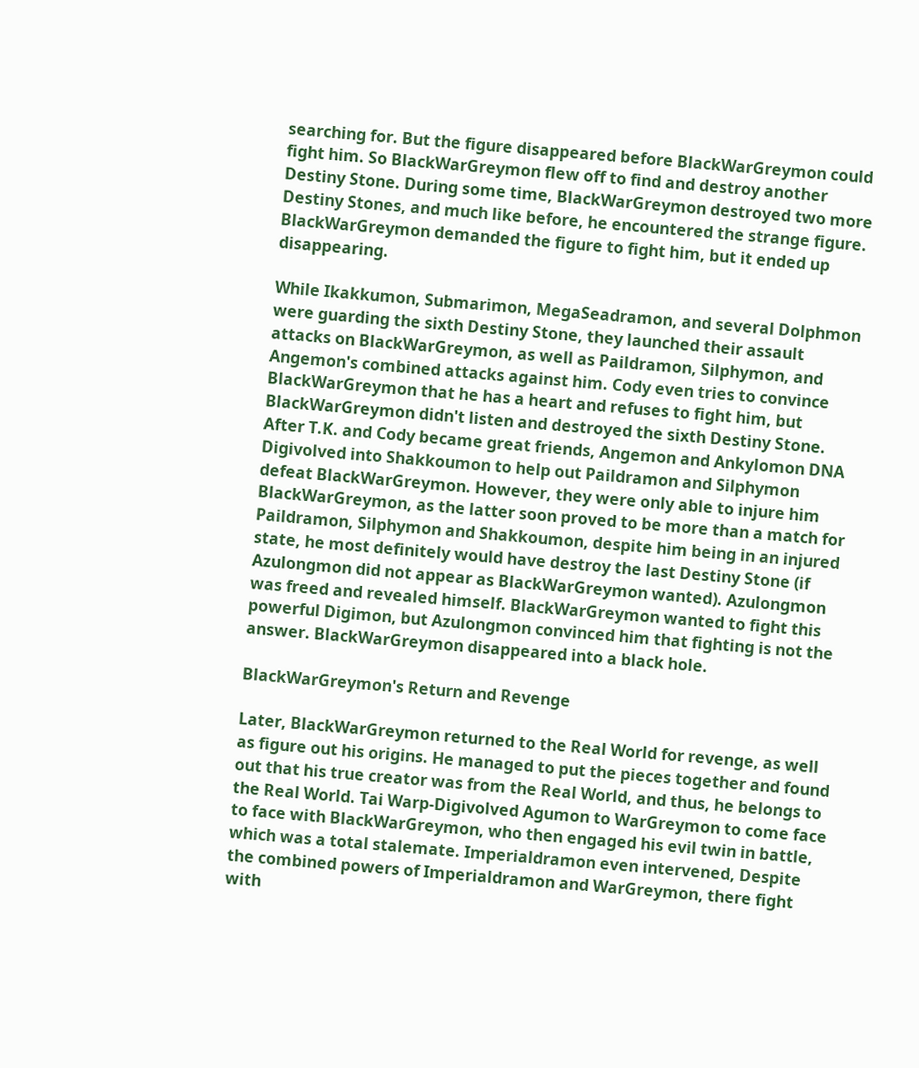searching for. But the figure disappeared before BlackWarGreymon could fight him. So BlackWarGreymon flew off to find and destroy another Destiny Stone. During some time, BlackWarGreymon destroyed two more Destiny Stones, and much like before, he encountered the strange figure. BlackWarGreymon demanded the figure to fight him, but it ended up disappearing.

While Ikakkumon, Submarimon, MegaSeadramon, and several Dolphmon were guarding the sixth Destiny Stone, they launched their assault attacks on BlackWarGreymon, as well as Paildramon, Silphymon, and Angemon's combined attacks against him. Cody even tries to convince BlackWarGreymon that he has a heart and refuses to fight him, but BlackWarGreymon didn't listen and destroyed the sixth Destiny Stone. After T.K. and Cody became great friends, Angemon and Ankylomon DNA Digivolved into Shakkoumon to help out Paildramon and Silphymon defeat BlackWarGreymon. However, they were only able to injure him BlackWarGreymon, as the latter soon proved to be more than a match for Paildramon, Silphymon and Shakkoumon, despite him being in an injured state, he most definitely would have destroy the last Destiny Stone (if Azulongmon did not appear as BlackWarGreymon wanted). Azulongmon was freed and revealed himself. BlackWarGreymon wanted to fight this powerful Digimon, but Azulongmon convinced him that fighting is not the answer. BlackWarGreymon disappeared into a black hole.

BlackWarGreymon's Return and Revenge

Later, BlackWarGreymon returned to the Real World for revenge, as well as figure out his origins. He managed to put the pieces together and found out that his true creator was from the Real World, and thus, he belongs to the Real World. Tai Warp-Digivolved Agumon to WarGreymon to come face to face with BlackWarGreymon, who then engaged his evil twin in battle, which was a total stalemate. Imperialdramon even intervened, Despite the combined powers of Imperialdramon and WarGreymon, there fight with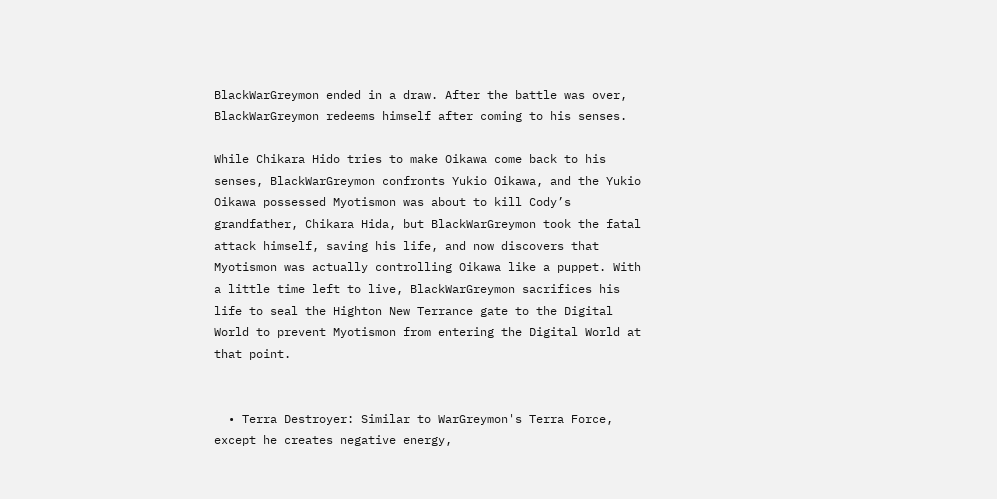BlackWarGreymon ended in a draw. After the battle was over, BlackWarGreymon redeems himself after coming to his senses.

While Chikara Hido tries to make Oikawa come back to his senses, BlackWarGreymon confronts Yukio Oikawa, and the Yukio Oikawa possessed Myotismon was about to kill Cody’s grandfather, Chikara Hida, but BlackWarGreymon took the fatal attack himself, saving his life, and now discovers that Myotismon was actually controlling Oikawa like a puppet. With a little time left to live, BlackWarGreymon sacrifices his life to seal the Highton New Terrance gate to the Digital World to prevent Myotismon from entering the Digital World at that point.


  • Terra Destroyer: Similar to WarGreymon's Terra Force, except he creates negative energy,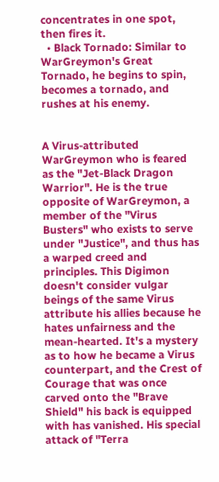concentrates in one spot, then fires it.
  • Black Tornado: Similar to WarGreymon's Great Tornado, he begins to spin, becomes a tornado, and rushes at his enemy.


A Virus-attributed WarGreymon who is feared as the "Jet-Black Dragon Warrior". He is the true opposite of WarGreymon, a member of the "Virus Busters" who exists to serve under "Justice", and thus has a warped creed and principles. This Digimon doesn't consider vulgar beings of the same Virus attribute his allies because he hates unfairness and the mean-hearted. It's a mystery as to how he became a Virus counterpart, and the Crest of Courage that was once carved onto the "Brave Shield" his back is equipped with has vanished. His special attack of "Terra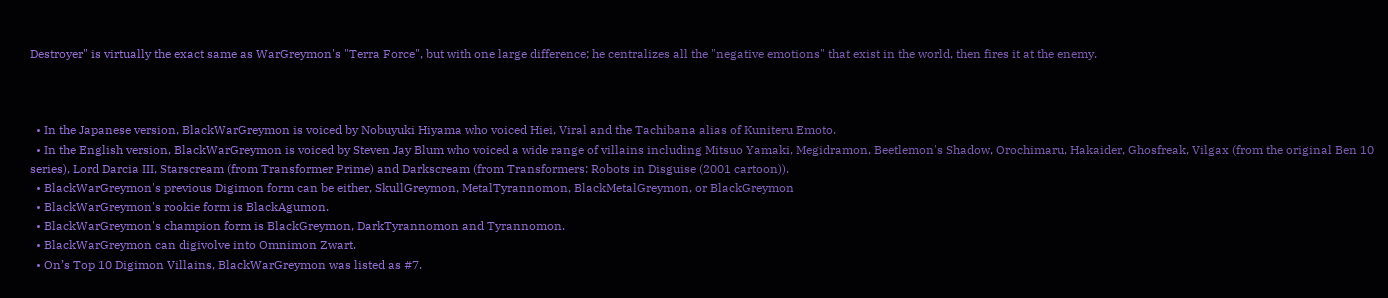Destroyer" is virtually the exact same as WarGreymon's "Terra Force", but with one large difference; he centralizes all the "negative emotions" that exist in the world, then fires it at the enemy.



  • In the Japanese version, BlackWarGreymon is voiced by Nobuyuki Hiyama who voiced Hiei, Viral and the Tachibana alias of Kuniteru Emoto.
  • In the English version, BlackWarGreymon is voiced by Steven Jay Blum who voiced a wide range of villains including Mitsuo Yamaki, Megidramon, Beetlemon's Shadow, Orochimaru, Hakaider, Ghosfreak, Vilgax (from the original Ben 10 series), Lord Darcia III, Starscream (from Transformer Prime) and Darkscream (from Transformers: Robots in Disguise (2001 cartoon)).
  • BlackWarGreymon's previous Digimon form can be either, SkullGreymon, MetalTyrannomon, BlackMetalGreymon, or BlackGreymon
  • BlackWarGreymon's rookie form is BlackAgumon.
  • BlackWarGreymon's champion form is BlackGreymon, DarkTyrannomon and Tyrannomon.
  • BlackWarGreymon can digivolve into Omnimon Zwart.
  • On’s Top 10 Digimon Villains, BlackWarGreymon was listed as #7.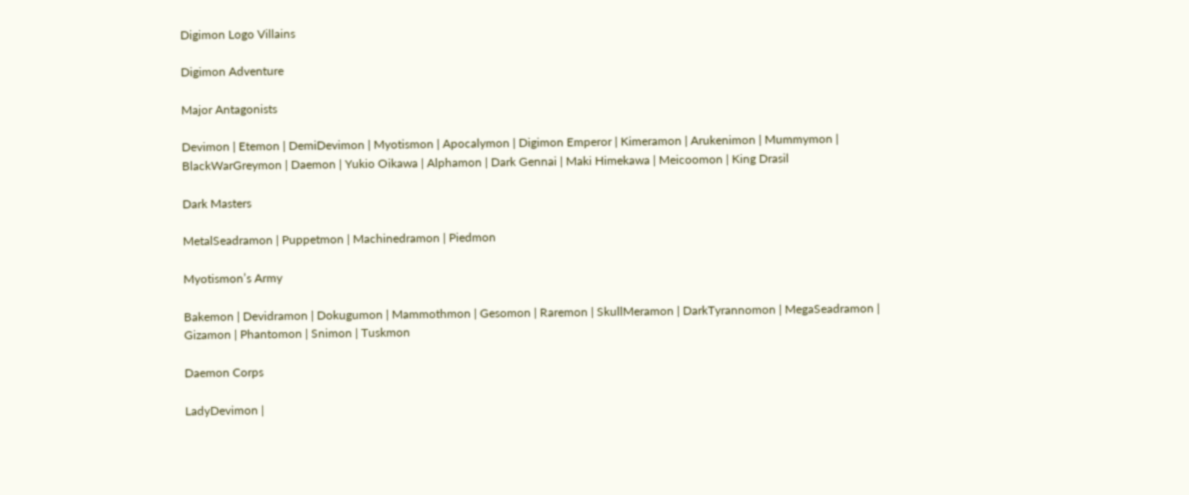Digimon Logo Villains

Digimon Adventure

Major Antagonists

Devimon | Etemon | DemiDevimon | Myotismon | Apocalymon | Digimon Emperor | Kimeramon | Arukenimon | Mummymon | BlackWarGreymon | Daemon | Yukio Oikawa | Alphamon | Dark Gennai | Maki Himekawa | Meicoomon | King Drasil

Dark Masters

MetalSeadramon | Puppetmon | Machinedramon | Piedmon

Myotismon’s Army

Bakemon | Devidramon | Dokugumon | Mammothmon | Gesomon | Raremon | SkullMeramon | DarkTyrannomon | MegaSeadramon | Gizamon | Phantomon | Snimon | Tuskmon

Daemon Corps

LadyDevimon |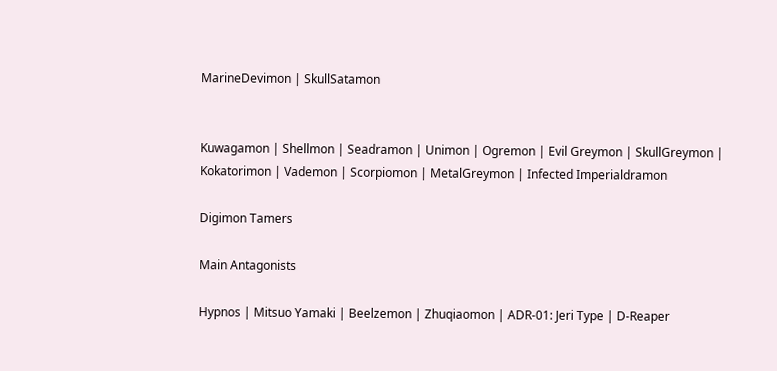MarineDevimon | SkullSatamon


Kuwagamon | Shellmon | Seadramon | Unimon | Ogremon | Evil Greymon | SkullGreymon | Kokatorimon | Vademon | Scorpiomon | MetalGreymon | Infected Imperialdramon

Digimon Tamers

Main Antagonists

Hypnos | Mitsuo Yamaki | Beelzemon | Zhuqiaomon | ADR-01: Jeri Type | D-Reaper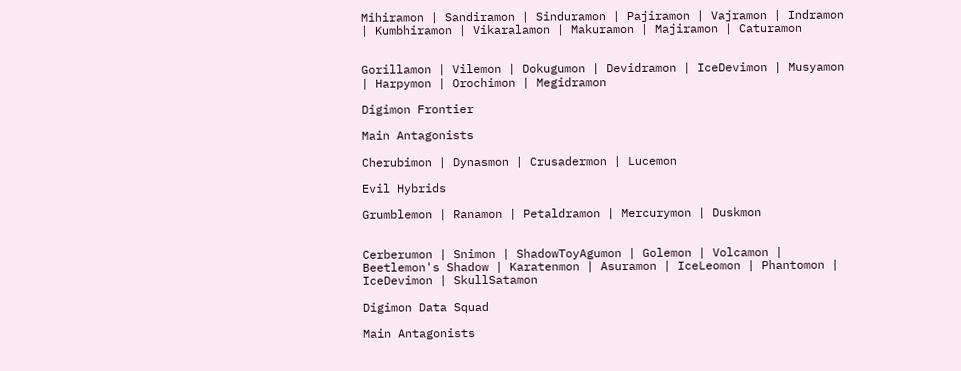Mihiramon | Sandiramon | Sinduramon | Pajiramon | Vajramon | Indramon | Kumbhiramon | Vikaralamon | Makuramon | Majiramon | Caturamon


Gorillamon | Vilemon | Dokugumon | Devidramon | IceDevimon | Musyamon | Harpymon | Orochimon | Megidramon

Digimon Frontier

Main Antagonists

Cherubimon | Dynasmon | Crusadermon | Lucemon

Evil Hybrids

Grumblemon | Ranamon | Petaldramon | Mercurymon | Duskmon


Cerberumon | Snimon | ShadowToyAgumon | Golemon | Volcamon | Beetlemon's Shadow | Karatenmon | Asuramon | IceLeomon | Phantomon | IceDevimon | SkullSatamon

Digimon Data Squad

Main Antagonists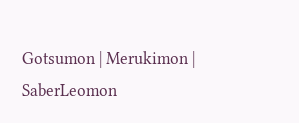Gotsumon | Merukimon | SaberLeomon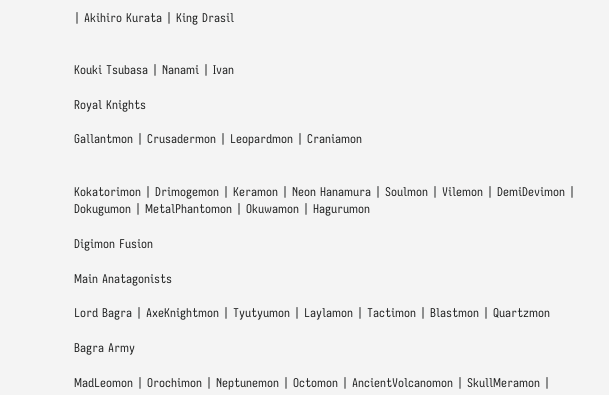| Akihiro Kurata | King Drasil


Kouki Tsubasa | Nanami | Ivan

Royal Knights

Gallantmon | Crusadermon | Leopardmon | Craniamon


Kokatorimon | Drimogemon | Keramon | Neon Hanamura | Soulmon | Vilemon | DemiDevimon | Dokugumon | MetalPhantomon | Okuwamon | Hagurumon

Digimon Fusion

Main Anatagonists

Lord Bagra | AxeKnightmon | Tyutyumon | Laylamon | Tactimon | Blastmon | Quartzmon

Bagra Army

MadLeomon | Orochimon | Neptunemon | Octomon | AncientVolcanomon | SkullMeramon |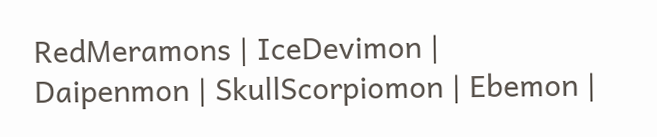RedMeramons | IceDevimon | Daipenmon | SkullScorpiomon | Ebemon |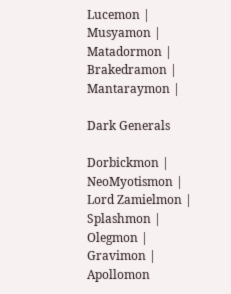Lucemon | Musyamon | Matadormon | Brakedramon | Mantaraymon |

Dark Generals

Dorbickmon | NeoMyotismon | Lord Zamielmon | Splashmon | Olegmon | Gravimon | Apollomon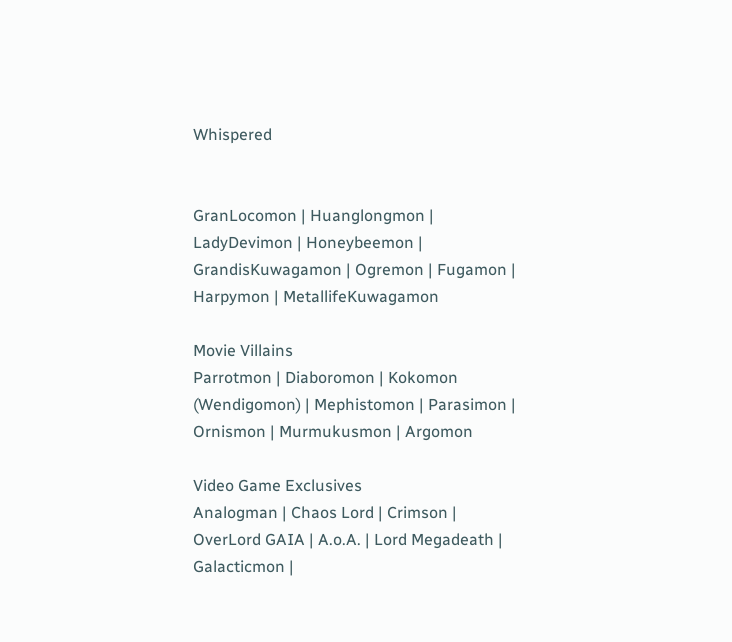Whispered


GranLocomon | Huanglongmon | LadyDevimon | Honeybeemon | GrandisKuwagamon | Ogremon | Fugamon | Harpymon | MetallifeKuwagamon

Movie Villains
Parrotmon | Diaboromon | Kokomon (Wendigomon) | Mephistomon | Parasimon | Ornismon | Murmukusmon | Argomon

Video Game Exclusives
Analogman | Chaos Lord | Crimson | OverLord GAIA | A.o.A. | Lord Megadeath | Galacticmon |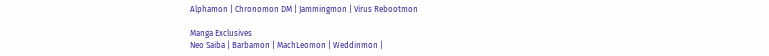Alphamon | Chronomon DM | Jammingmon | Virus Rebootmon

Manga Exclusives
Neo Saiba | Barbamon | MachLeomon | Weddinmon |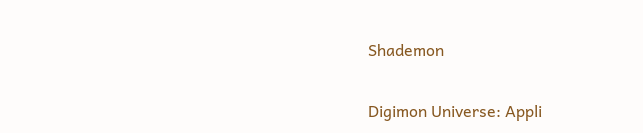Shademon

Digimon Universe: Appli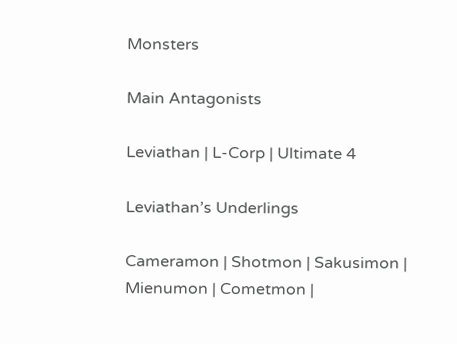Monsters

Main Antagonists

Leviathan | L-Corp | Ultimate 4

Leviathan’s Underlings

Cameramon | Shotmon | Sakusimon | Mienumon | Cometmon |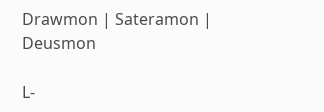Drawmon | Sateramon | Deusmon

L-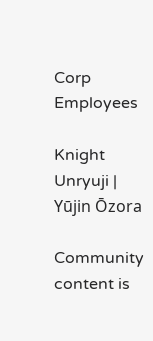Corp Employees

Knight Unryuji | Yūjin Ōzora

Community content is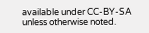available under CC-BY-SA unless otherwise noted.